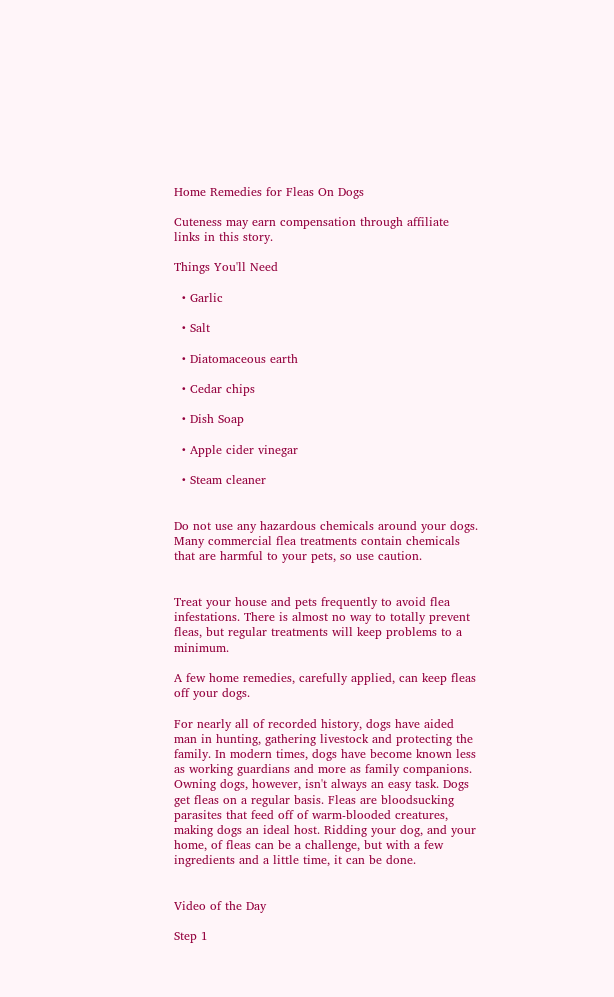Home Remedies for Fleas On Dogs

Cuteness may earn compensation through affiliate links in this story.

Things You'll Need

  • Garlic

  • Salt

  • Diatomaceous earth

  • Cedar chips

  • Dish Soap

  • Apple cider vinegar

  • Steam cleaner


Do not use any hazardous chemicals around your dogs. Many commercial flea treatments contain chemicals that are harmful to your pets, so use caution.


Treat your house and pets frequently to avoid flea infestations. There is almost no way to totally prevent fleas, but regular treatments will keep problems to a minimum.

A few home remedies, carefully applied, can keep fleas off your dogs.

For nearly all of recorded history, dogs have aided man in hunting, gathering livestock and protecting the family. In modern times, dogs have become known less as working guardians and more as family companions. Owning dogs, however, isn't always an easy task. Dogs get fleas on a regular basis. Fleas are bloodsucking parasites that feed off of warm-blooded creatures, making dogs an ideal host. Ridding your dog, and your home, of fleas can be a challenge, but with a few ingredients and a little time, it can be done.


Video of the Day

Step 1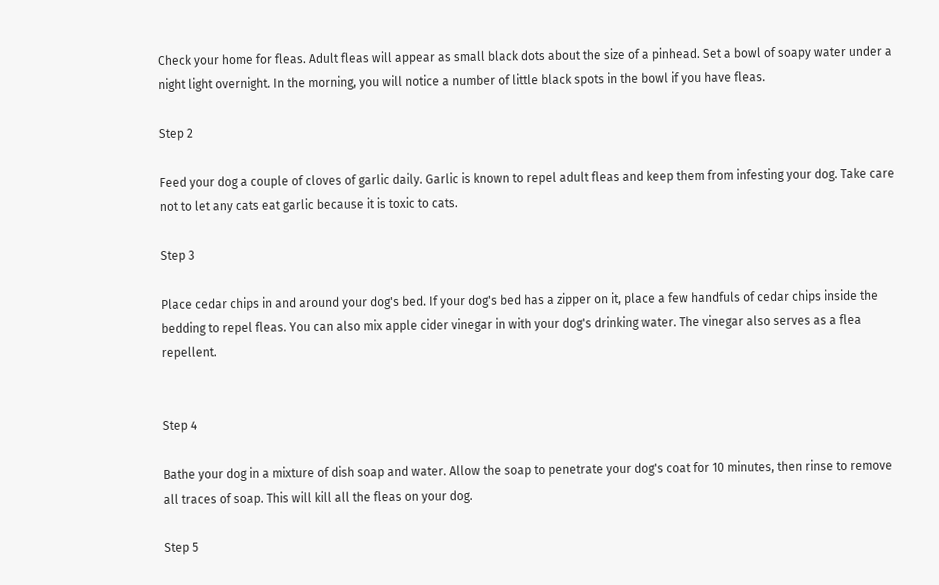Check your home for fleas. Adult fleas will appear as small black dots about the size of a pinhead. Set a bowl of soapy water under a night light overnight. In the morning, you will notice a number of little black spots in the bowl if you have fleas.

Step 2

Feed your dog a couple of cloves of garlic daily. Garlic is known to repel adult fleas and keep them from infesting your dog. Take care not to let any cats eat garlic because it is toxic to cats.

Step 3

Place cedar chips in and around your dog's bed. If your dog's bed has a zipper on it, place a few handfuls of cedar chips inside the bedding to repel fleas. You can also mix apple cider vinegar in with your dog's drinking water. The vinegar also serves as a flea repellent.


Step 4

Bathe your dog in a mixture of dish soap and water. Allow the soap to penetrate your dog's coat for 10 minutes, then rinse to remove all traces of soap. This will kill all the fleas on your dog.

Step 5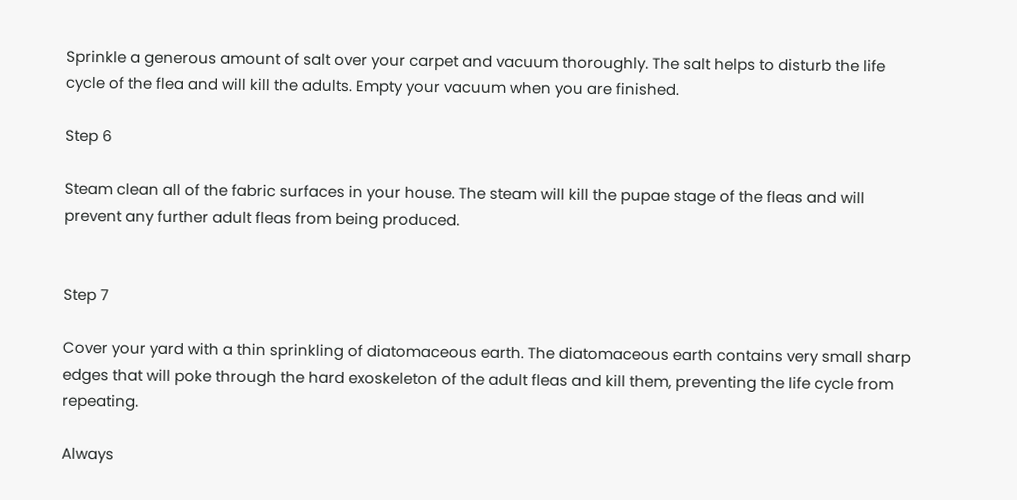Sprinkle a generous amount of salt over your carpet and vacuum thoroughly. The salt helps to disturb the life cycle of the flea and will kill the adults. Empty your vacuum when you are finished.

Step 6

Steam clean all of the fabric surfaces in your house. The steam will kill the pupae stage of the fleas and will prevent any further adult fleas from being produced.


Step 7

Cover your yard with a thin sprinkling of diatomaceous earth. The diatomaceous earth contains very small sharp edges that will poke through the hard exoskeleton of the adult fleas and kill them, preventing the life cycle from repeating.

Always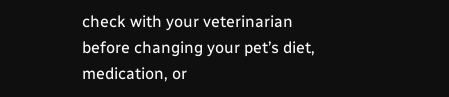check with your veterinarian before changing your pet’s diet, medication, or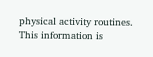physical activity routines. This information is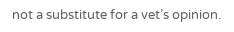not a substitute for a vet’s opinion.